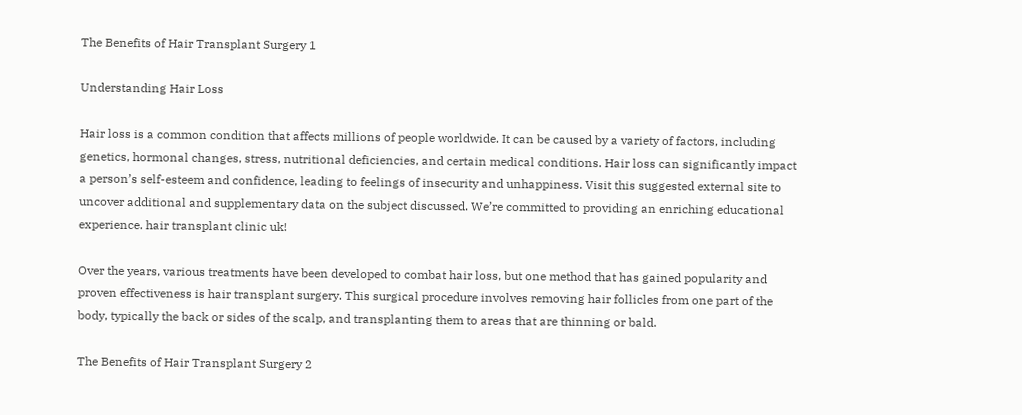The Benefits of Hair Transplant Surgery 1

Understanding Hair Loss

Hair loss is a common condition that affects millions of people worldwide. It can be caused by a variety of factors, including genetics, hormonal changes, stress, nutritional deficiencies, and certain medical conditions. Hair loss can significantly impact a person’s self-esteem and confidence, leading to feelings of insecurity and unhappiness. Visit this suggested external site to uncover additional and supplementary data on the subject discussed. We’re committed to providing an enriching educational experience. hair transplant clinic uk!

Over the years, various treatments have been developed to combat hair loss, but one method that has gained popularity and proven effectiveness is hair transplant surgery. This surgical procedure involves removing hair follicles from one part of the body, typically the back or sides of the scalp, and transplanting them to areas that are thinning or bald.

The Benefits of Hair Transplant Surgery 2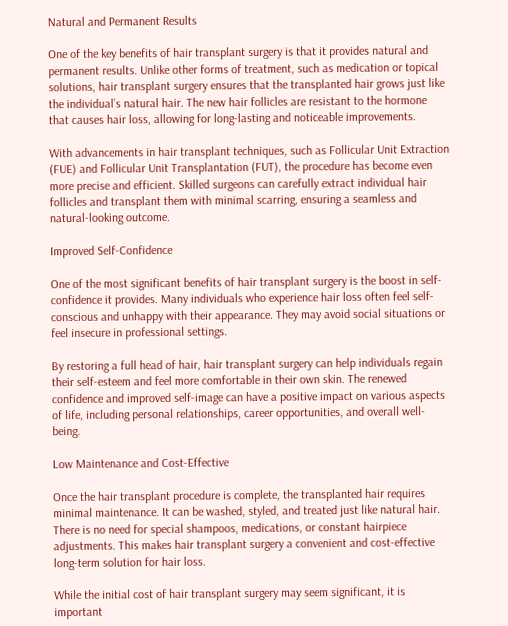Natural and Permanent Results

One of the key benefits of hair transplant surgery is that it provides natural and permanent results. Unlike other forms of treatment, such as medication or topical solutions, hair transplant surgery ensures that the transplanted hair grows just like the individual’s natural hair. The new hair follicles are resistant to the hormone that causes hair loss, allowing for long-lasting and noticeable improvements.

With advancements in hair transplant techniques, such as Follicular Unit Extraction (FUE) and Follicular Unit Transplantation (FUT), the procedure has become even more precise and efficient. Skilled surgeons can carefully extract individual hair follicles and transplant them with minimal scarring, ensuring a seamless and natural-looking outcome.

Improved Self-Confidence

One of the most significant benefits of hair transplant surgery is the boost in self-confidence it provides. Many individuals who experience hair loss often feel self-conscious and unhappy with their appearance. They may avoid social situations or feel insecure in professional settings.

By restoring a full head of hair, hair transplant surgery can help individuals regain their self-esteem and feel more comfortable in their own skin. The renewed confidence and improved self-image can have a positive impact on various aspects of life, including personal relationships, career opportunities, and overall well-being.

Low Maintenance and Cost-Effective

Once the hair transplant procedure is complete, the transplanted hair requires minimal maintenance. It can be washed, styled, and treated just like natural hair. There is no need for special shampoos, medications, or constant hairpiece adjustments. This makes hair transplant surgery a convenient and cost-effective long-term solution for hair loss.

While the initial cost of hair transplant surgery may seem significant, it is important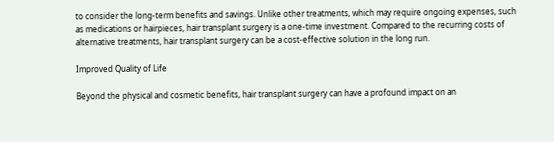to consider the long-term benefits and savings. Unlike other treatments, which may require ongoing expenses, such as medications or hairpieces, hair transplant surgery is a one-time investment. Compared to the recurring costs of alternative treatments, hair transplant surgery can be a cost-effective solution in the long run.

Improved Quality of Life

Beyond the physical and cosmetic benefits, hair transplant surgery can have a profound impact on an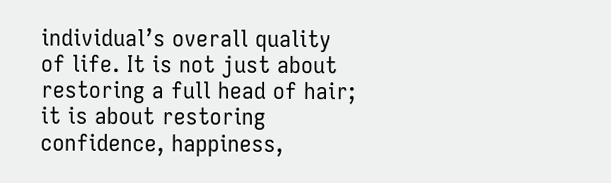individual’s overall quality of life. It is not just about restoring a full head of hair; it is about restoring confidence, happiness,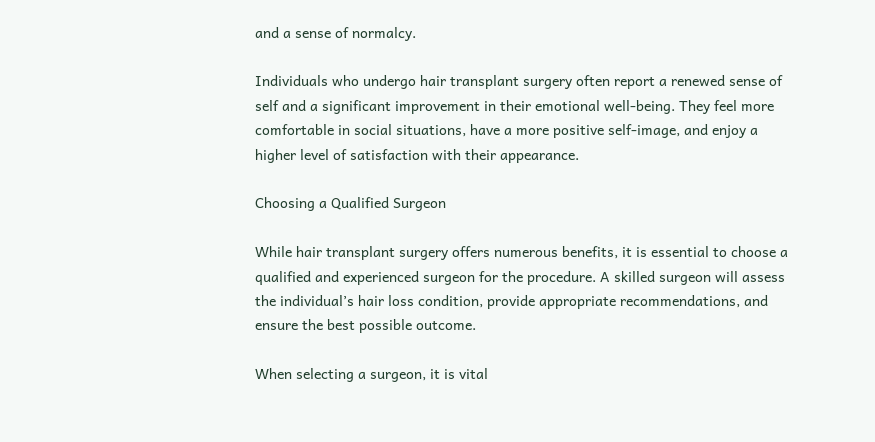and a sense of normalcy.

Individuals who undergo hair transplant surgery often report a renewed sense of self and a significant improvement in their emotional well-being. They feel more comfortable in social situations, have a more positive self-image, and enjoy a higher level of satisfaction with their appearance.

Choosing a Qualified Surgeon

While hair transplant surgery offers numerous benefits, it is essential to choose a qualified and experienced surgeon for the procedure. A skilled surgeon will assess the individual’s hair loss condition, provide appropriate recommendations, and ensure the best possible outcome.

When selecting a surgeon, it is vital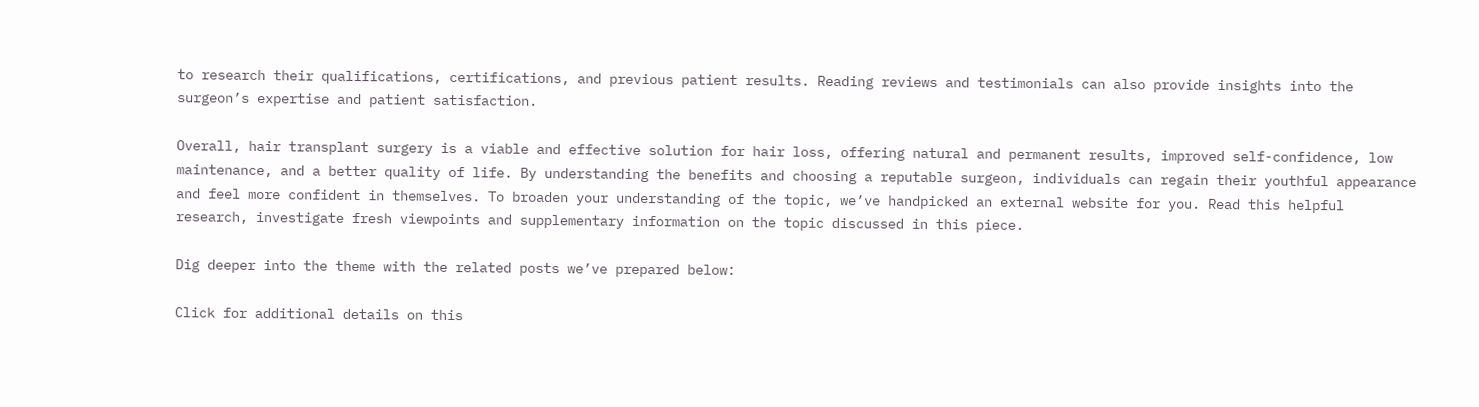to research their qualifications, certifications, and previous patient results. Reading reviews and testimonials can also provide insights into the surgeon’s expertise and patient satisfaction.

Overall, hair transplant surgery is a viable and effective solution for hair loss, offering natural and permanent results, improved self-confidence, low maintenance, and a better quality of life. By understanding the benefits and choosing a reputable surgeon, individuals can regain their youthful appearance and feel more confident in themselves. To broaden your understanding of the topic, we’ve handpicked an external website for you. Read this helpful research, investigate fresh viewpoints and supplementary information on the topic discussed in this piece.

Dig deeper into the theme with the related posts we’ve prepared below:

Click for additional details on this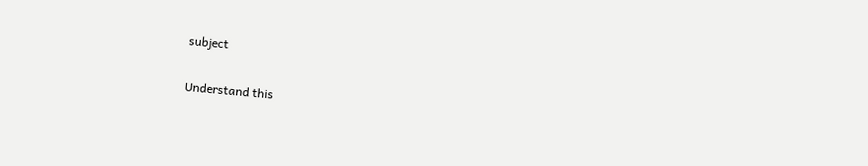subject

Understand this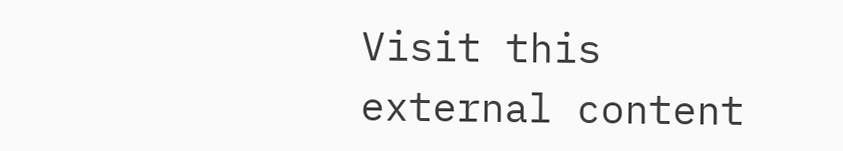Visit this external content